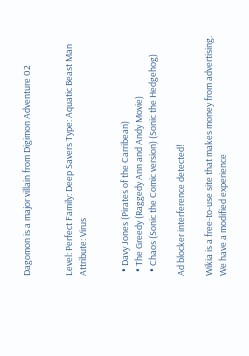Dagomon is a major villain from Digimon Adventure 02


Level: Perfect Family: Deep Savers Type: Aquatic Beast Man Attribute: Virus


  • Davy Jones (Pirates of the Carribean)
  • The Greedy (Raggedy Ann and Andy Movie)
  • Chaos (Sonic the Comic version) (Sonic the Hedgehog)

Ad blocker interference detected!

Wikia is a free-to-use site that makes money from advertising. We have a modified experience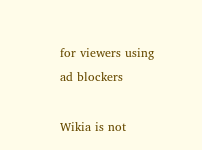for viewers using ad blockers

Wikia is not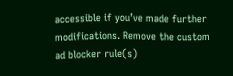accessible if you’ve made further modifications. Remove the custom ad blocker rule(s)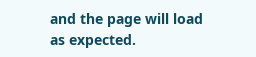and the page will load as expected.